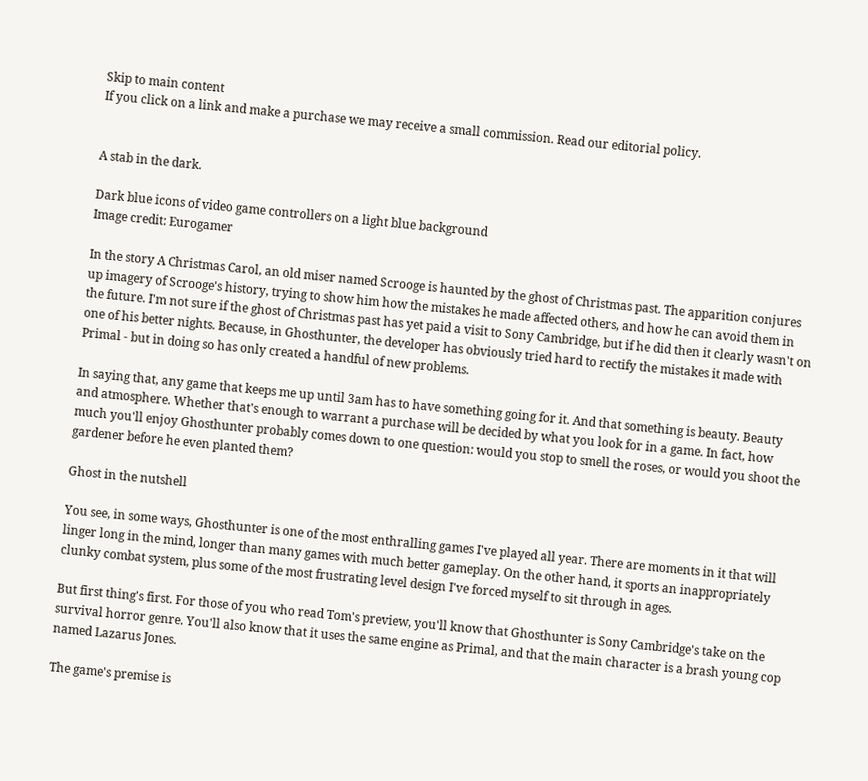Skip to main content
If you click on a link and make a purchase we may receive a small commission. Read our editorial policy.


A stab in the dark.

Dark blue icons of video game controllers on a light blue background
Image credit: Eurogamer

In the story A Christmas Carol, an old miser named Scrooge is haunted by the ghost of Christmas past. The apparition conjures up imagery of Scrooge's history, trying to show him how the mistakes he made affected others, and how he can avoid them in the future. I'm not sure if the ghost of Christmas past has yet paid a visit to Sony Cambridge, but if he did then it clearly wasn't on one of his better nights. Because, in Ghosthunter, the developer has obviously tried hard to rectify the mistakes it made with Primal - but in doing so has only created a handful of new problems.

In saying that, any game that keeps me up until 3am has to have something going for it. And that something is beauty. Beauty and atmosphere. Whether that's enough to warrant a purchase will be decided by what you look for in a game. In fact, how much you'll enjoy Ghosthunter probably comes down to one question: would you stop to smell the roses, or would you shoot the gardener before he even planted them?

Ghost in the nutshell

You see, in some ways, Ghosthunter is one of the most enthralling games I've played all year. There are moments in it that will linger long in the mind, longer than many games with much better gameplay. On the other hand, it sports an inappropriately clunky combat system, plus some of the most frustrating level design I've forced myself to sit through in ages.

But first thing's first. For those of you who read Tom's preview, you'll know that Ghosthunter is Sony Cambridge's take on the survival horror genre. You'll also know that it uses the same engine as Primal, and that the main character is a brash young cop named Lazarus Jones.

The game's premise is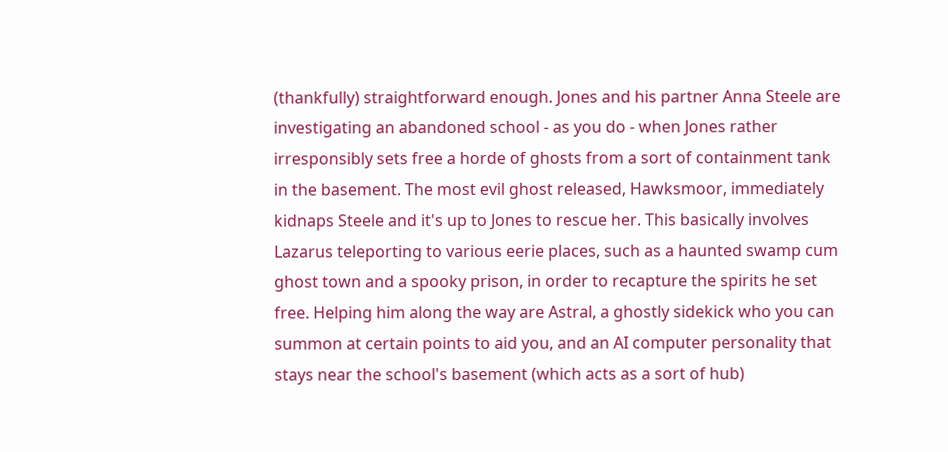(thankfully) straightforward enough. Jones and his partner Anna Steele are investigating an abandoned school - as you do - when Jones rather irresponsibly sets free a horde of ghosts from a sort of containment tank in the basement. The most evil ghost released, Hawksmoor, immediately kidnaps Steele and it's up to Jones to rescue her. This basically involves Lazarus teleporting to various eerie places, such as a haunted swamp cum ghost town and a spooky prison, in order to recapture the spirits he set free. Helping him along the way are Astral, a ghostly sidekick who you can summon at certain points to aid you, and an AI computer personality that stays near the school's basement (which acts as a sort of hub)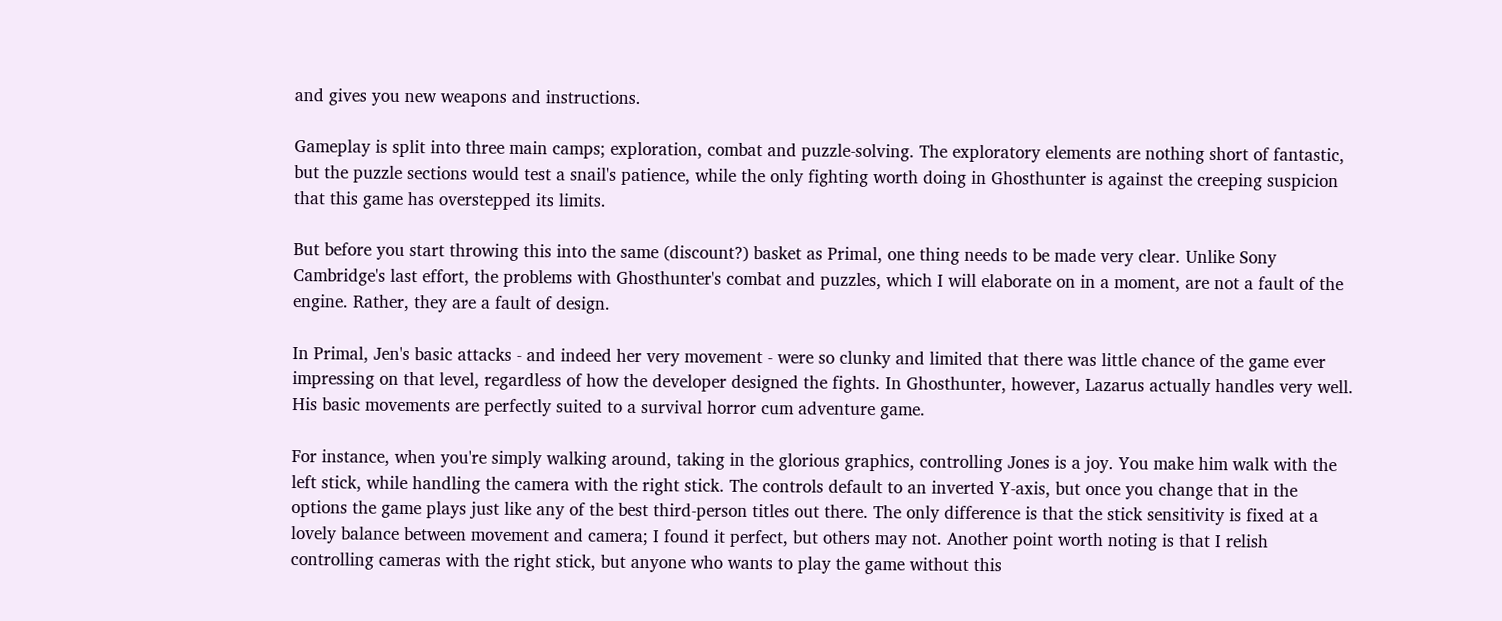and gives you new weapons and instructions.

Gameplay is split into three main camps; exploration, combat and puzzle-solving. The exploratory elements are nothing short of fantastic, but the puzzle sections would test a snail's patience, while the only fighting worth doing in Ghosthunter is against the creeping suspicion that this game has overstepped its limits.

But before you start throwing this into the same (discount?) basket as Primal, one thing needs to be made very clear. Unlike Sony Cambridge's last effort, the problems with Ghosthunter's combat and puzzles, which I will elaborate on in a moment, are not a fault of the engine. Rather, they are a fault of design.

In Primal, Jen's basic attacks - and indeed her very movement - were so clunky and limited that there was little chance of the game ever impressing on that level, regardless of how the developer designed the fights. In Ghosthunter, however, Lazarus actually handles very well. His basic movements are perfectly suited to a survival horror cum adventure game.

For instance, when you're simply walking around, taking in the glorious graphics, controlling Jones is a joy. You make him walk with the left stick, while handling the camera with the right stick. The controls default to an inverted Y-axis, but once you change that in the options the game plays just like any of the best third-person titles out there. The only difference is that the stick sensitivity is fixed at a lovely balance between movement and camera; I found it perfect, but others may not. Another point worth noting is that I relish controlling cameras with the right stick, but anyone who wants to play the game without this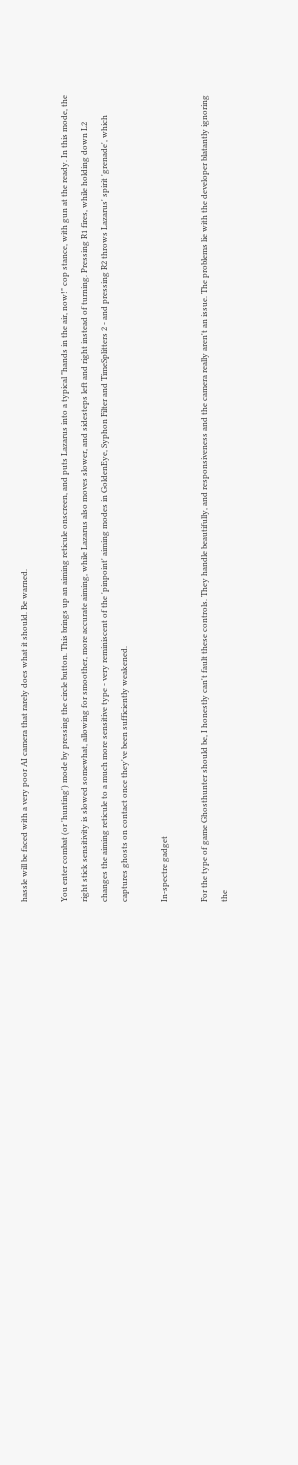hassle will be faced with a very poor AI camera that rarely does what it should. Be warned.

You enter combat (or 'hunting') mode by pressing the circle button. This brings up an aiming reticule onscreen, and puts Lazarus into a typical "hands in the air, now!" cop stance, with gun at the ready. In this mode, the right stick sensitivity is slowed somewhat, allowing for smoother, more accurate aiming, while Lazarus also moves slower, and sidesteps left and right instead of turning. Pressing R1 fires, while holding down L2 changes the aiming reticule to a much more sensitive type - very reminiscent of the 'pinpoint' aiming modes in GoldenEye, Syphon Filter and TimeSplitters 2 - and pressing R2 throws Lazarus' spirit 'grenade', which captures ghosts on contact once they've been sufficiently weakened.

In-spectre gadget

For the type of game Ghosthunter should be, I honestly can't fault these controls. They handle beautifully, and responsiveness and the camera really aren't an issue. The problems lie with the developer blatantly ignoring the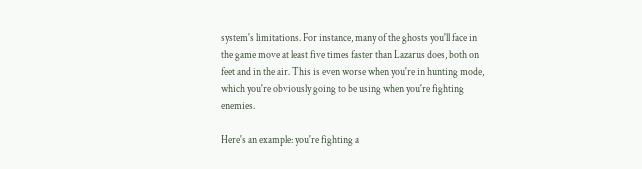system's limitations. For instance, many of the ghosts you'll face in the game move at least five times faster than Lazarus does, both on feet and in the air. This is even worse when you're in hunting mode, which you're obviously going to be using when you're fighting enemies.

Here's an example: you're fighting a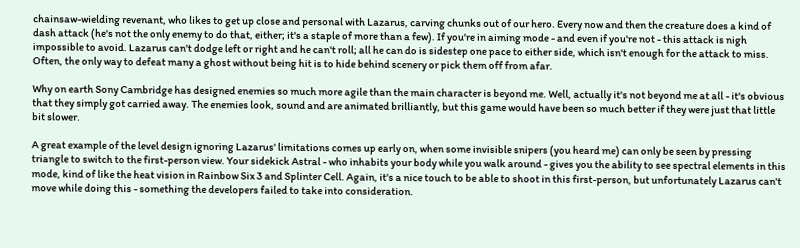chainsaw-wielding revenant, who likes to get up close and personal with Lazarus, carving chunks out of our hero. Every now and then the creature does a kind of dash attack (he's not the only enemy to do that, either; it's a staple of more than a few). If you're in aiming mode - and even if you're not - this attack is nigh impossible to avoid. Lazarus can't dodge left or right and he can't roll; all he can do is sidestep one pace to either side, which isn't enough for the attack to miss. Often, the only way to defeat many a ghost without being hit is to hide behind scenery or pick them off from afar.

Why on earth Sony Cambridge has designed enemies so much more agile than the main character is beyond me. Well, actually it's not beyond me at all - it's obvious that they simply got carried away. The enemies look, sound and are animated brilliantly, but this game would have been so much better if they were just that little bit slower.

A great example of the level design ignoring Lazarus' limitations comes up early on, when some invisible snipers (you heard me) can only be seen by pressing triangle to switch to the first-person view. Your sidekick Astral - who inhabits your body while you walk around - gives you the ability to see spectral elements in this mode, kind of like the heat vision in Rainbow Six 3 and Splinter Cell. Again, it's a nice touch to be able to shoot in this first-person, but unfortunately Lazarus can't move while doing this - something the developers failed to take into consideration.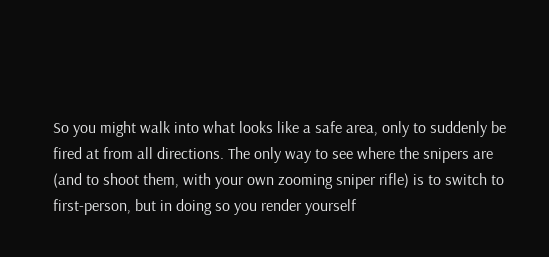So you might walk into what looks like a safe area, only to suddenly be fired at from all directions. The only way to see where the snipers are (and to shoot them, with your own zooming sniper rifle) is to switch to first-person, but in doing so you render yourself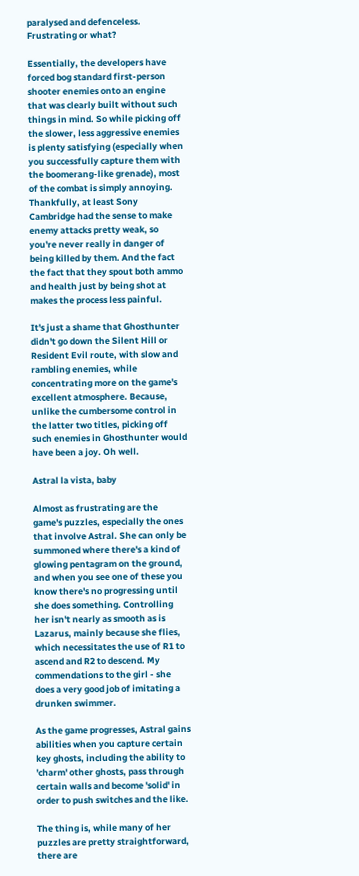paralysed and defenceless. Frustrating or what?

Essentially, the developers have forced bog standard first-person shooter enemies onto an engine that was clearly built without such things in mind. So while picking off the slower, less aggressive enemies is plenty satisfying (especially when you successfully capture them with the boomerang-like grenade), most of the combat is simply annoying. Thankfully, at least Sony Cambridge had the sense to make enemy attacks pretty weak, so you're never really in danger of being killed by them. And the fact the fact that they spout both ammo and health just by being shot at makes the process less painful.

It's just a shame that Ghosthunter didn't go down the Silent Hill or Resident Evil route, with slow and rambling enemies, while concentrating more on the game's excellent atmosphere. Because, unlike the cumbersome control in the latter two titles, picking off such enemies in Ghosthunter would have been a joy. Oh well.

Astral la vista, baby

Almost as frustrating are the game's puzzles, especially the ones that involve Astral. She can only be summoned where there's a kind of glowing pentagram on the ground, and when you see one of these you know there's no progressing until she does something. Controlling her isn't nearly as smooth as is Lazarus, mainly because she flies, which necessitates the use of R1 to ascend and R2 to descend. My commendations to the girl - she does a very good job of imitating a drunken swimmer.

As the game progresses, Astral gains abilities when you capture certain key ghosts, including the ability to 'charm' other ghosts, pass through certain walls and become 'solid' in order to push switches and the like.

The thing is, while many of her puzzles are pretty straightforward, there are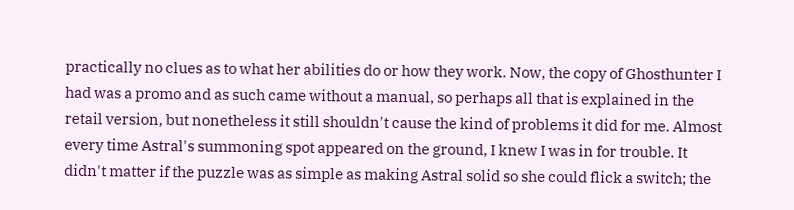practically no clues as to what her abilities do or how they work. Now, the copy of Ghosthunter I had was a promo and as such came without a manual, so perhaps all that is explained in the retail version, but nonetheless it still shouldn't cause the kind of problems it did for me. Almost every time Astral's summoning spot appeared on the ground, I knew I was in for trouble. It didn't matter if the puzzle was as simple as making Astral solid so she could flick a switch; the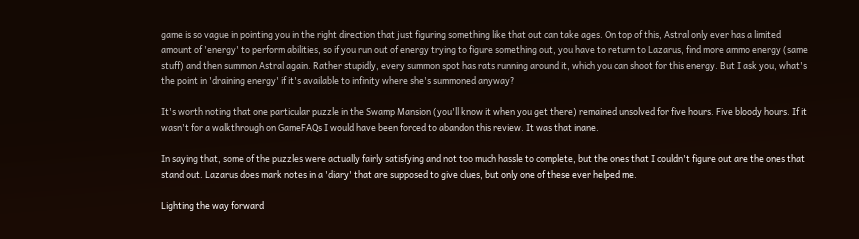game is so vague in pointing you in the right direction that just figuring something like that out can take ages. On top of this, Astral only ever has a limited amount of 'energy' to perform abilities, so if you run out of energy trying to figure something out, you have to return to Lazarus, find more ammo energy (same stuff) and then summon Astral again. Rather stupidly, every summon spot has rats running around it, which you can shoot for this energy. But I ask you, what's the point in 'draining energy' if it's available to infinity where she's summoned anyway?

It's worth noting that one particular puzzle in the Swamp Mansion (you'll know it when you get there) remained unsolved for five hours. Five bloody hours. If it wasn't for a walkthrough on GameFAQs I would have been forced to abandon this review. It was that inane.

In saying that, some of the puzzles were actually fairly satisfying and not too much hassle to complete, but the ones that I couldn't figure out are the ones that stand out. Lazarus does mark notes in a 'diary' that are supposed to give clues, but only one of these ever helped me.

Lighting the way forward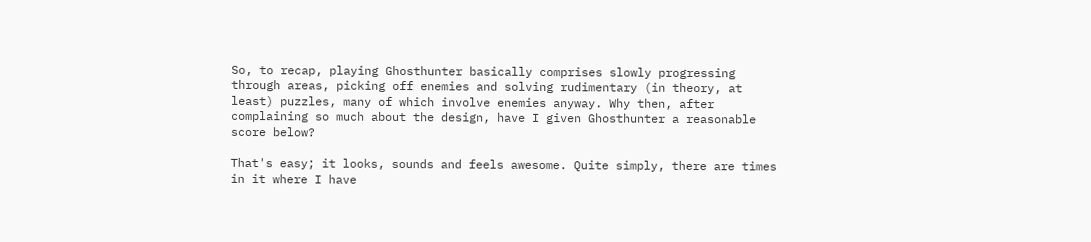So, to recap, playing Ghosthunter basically comprises slowly progressing through areas, picking off enemies and solving rudimentary (in theory, at least) puzzles, many of which involve enemies anyway. Why then, after complaining so much about the design, have I given Ghosthunter a reasonable score below?

That's easy; it looks, sounds and feels awesome. Quite simply, there are times in it where I have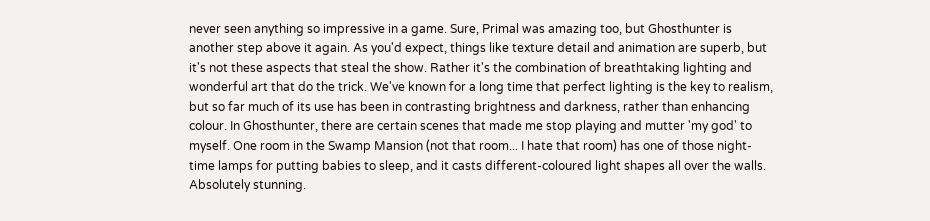never seen anything so impressive in a game. Sure, Primal was amazing too, but Ghosthunter is another step above it again. As you'd expect, things like texture detail and animation are superb, but it's not these aspects that steal the show. Rather it's the combination of breathtaking lighting and wonderful art that do the trick. We've known for a long time that perfect lighting is the key to realism, but so far much of its use has been in contrasting brightness and darkness, rather than enhancing colour. In Ghosthunter, there are certain scenes that made me stop playing and mutter 'my god' to myself. One room in the Swamp Mansion (not that room... I hate that room) has one of those night-time lamps for putting babies to sleep, and it casts different-coloured light shapes all over the walls. Absolutely stunning.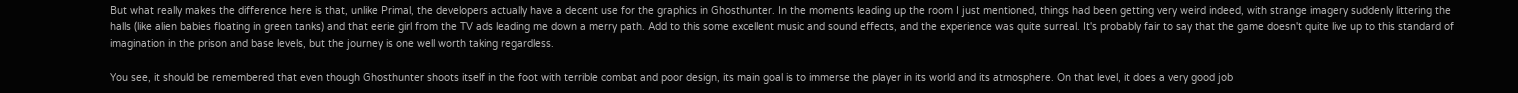But what really makes the difference here is that, unlike Primal, the developers actually have a decent use for the graphics in Ghosthunter. In the moments leading up the room I just mentioned, things had been getting very weird indeed, with strange imagery suddenly littering the halls (like alien babies floating in green tanks) and that eerie girl from the TV ads leading me down a merry path. Add to this some excellent music and sound effects, and the experience was quite surreal. It's probably fair to say that the game doesn't quite live up to this standard of imagination in the prison and base levels, but the journey is one well worth taking regardless.

You see, it should be remembered that even though Ghosthunter shoots itself in the foot with terrible combat and poor design, its main goal is to immerse the player in its world and its atmosphere. On that level, it does a very good job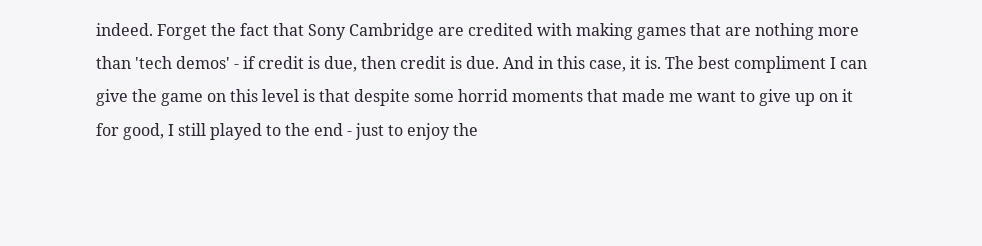indeed. Forget the fact that Sony Cambridge are credited with making games that are nothing more than 'tech demos' - if credit is due, then credit is due. And in this case, it is. The best compliment I can give the game on this level is that despite some horrid moments that made me want to give up on it for good, I still played to the end - just to enjoy the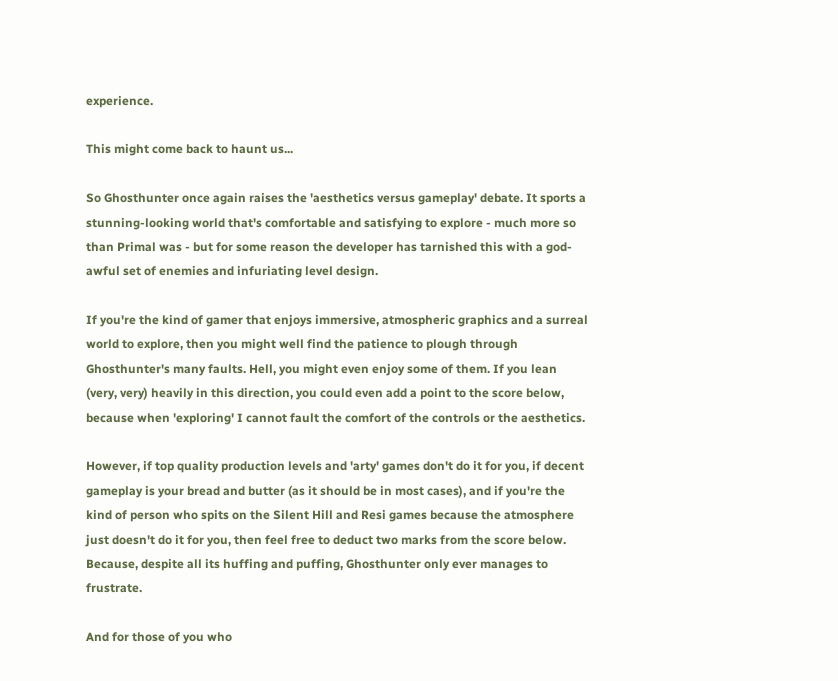experience.

This might come back to haunt us...

So Ghosthunter once again raises the 'aesthetics versus gameplay' debate. It sports a stunning-looking world that's comfortable and satisfying to explore - much more so than Primal was - but for some reason the developer has tarnished this with a god-awful set of enemies and infuriating level design.

If you're the kind of gamer that enjoys immersive, atmospheric graphics and a surreal world to explore, then you might well find the patience to plough through Ghosthunter's many faults. Hell, you might even enjoy some of them. If you lean (very, very) heavily in this direction, you could even add a point to the score below, because when 'exploring' I cannot fault the comfort of the controls or the aesthetics.

However, if top quality production levels and 'arty' games don't do it for you, if decent gameplay is your bread and butter (as it should be in most cases), and if you're the kind of person who spits on the Silent Hill and Resi games because the atmosphere just doesn't do it for you, then feel free to deduct two marks from the score below. Because, despite all its huffing and puffing, Ghosthunter only ever manages to frustrate.

And for those of you who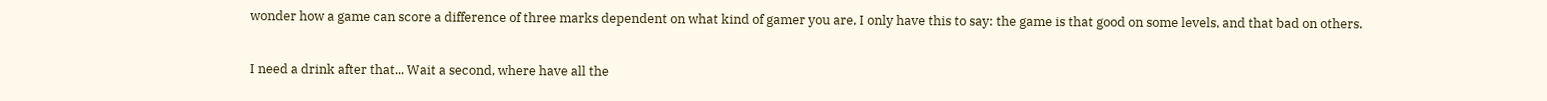wonder how a game can score a difference of three marks dependent on what kind of gamer you are, I only have this to say: the game is that good on some levels, and that bad on others.

I need a drink after that... Wait a second, where have all the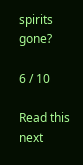spirits gone?

6 / 10

Read this next